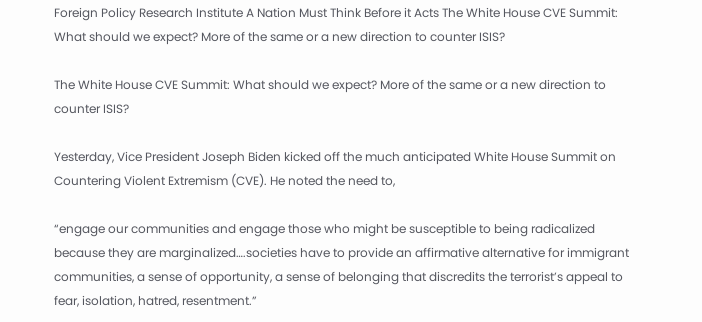Foreign Policy Research Institute A Nation Must Think Before it Acts The White House CVE Summit: What should we expect? More of the same or a new direction to counter ISIS?

The White House CVE Summit: What should we expect? More of the same or a new direction to counter ISIS?

Yesterday, Vice President Joseph Biden kicked off the much anticipated White House Summit on Countering Violent Extremism (CVE). He noted the need to,

“engage our communities and engage those who might be susceptible to being radicalized because they are marginalized….societies have to provide an affirmative alternative for immigrant communities, a sense of opportunity, a sense of belonging that discredits the terrorist’s appeal to fear, isolation, hatred, resentment.”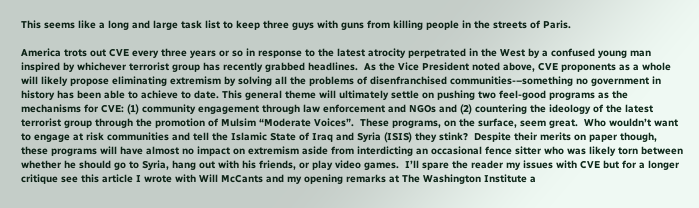This seems like a long and large task list to keep three guys with guns from killing people in the streets of Paris.

America trots out CVE every three years or so in response to the latest atrocity perpetrated in the West by a confused young man inspired by whichever terrorist group has recently grabbed headlines.  As the Vice President noted above, CVE proponents as a whole will likely propose eliminating extremism by solving all the problems of disenfranchised communities-–something no government in history has been able to achieve to date. This general theme will ultimately settle on pushing two feel-good programs as the mechanisms for CVE: (1) community engagement through law enforcement and NGOs and (2) countering the ideology of the latest terrorist group through the promotion of Mulsim “Moderate Voices”.  These programs, on the surface, seem great.  Who wouldn’t want to engage at risk communities and tell the Islamic State of Iraq and Syria (ISIS) they stink?  Despite their merits on paper though, these programs will have almost no impact on extremism aside from interdicting an occasional fence sitter who was likely torn between whether he should go to Syria, hang out with his friends, or play video games.  I’ll spare the reader my issues with CVE but for a longer critique see this article I wrote with Will McCants and my opening remarks at The Washington Institute a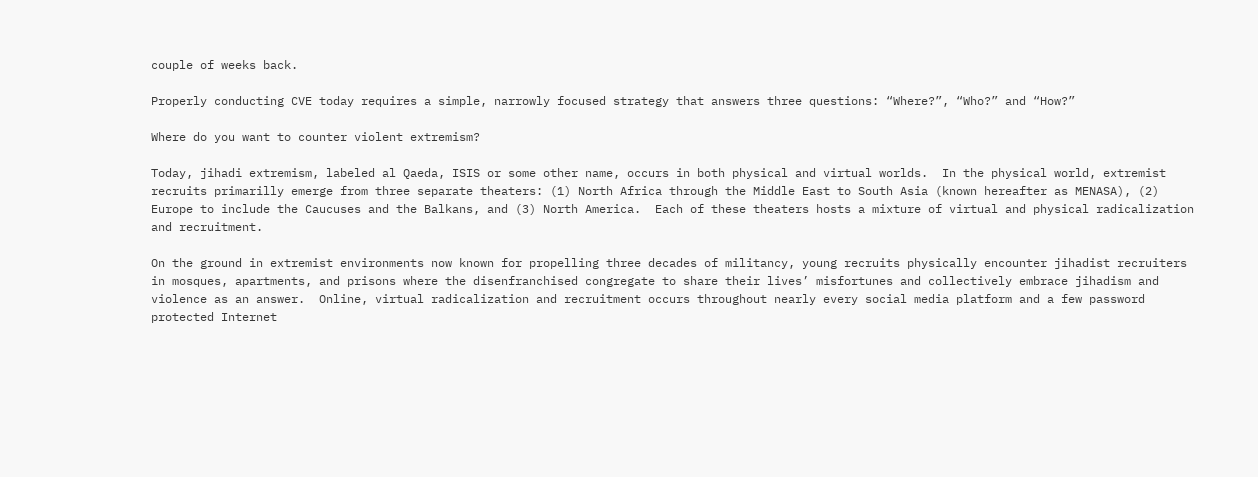couple of weeks back.

Properly conducting CVE today requires a simple, narrowly focused strategy that answers three questions: “Where?”, “Who?” and “How?”

Where do you want to counter violent extremism?

Today, jihadi extremism, labeled al Qaeda, ISIS or some other name, occurs in both physical and virtual worlds.  In the physical world, extremist recruits primarilly emerge from three separate theaters: (1) North Africa through the Middle East to South Asia (known hereafter as MENASA), (2) Europe to include the Caucuses and the Balkans, and (3) North America.  Each of these theaters hosts a mixture of virtual and physical radicalization and recruitment.

On the ground in extremist environments now known for propelling three decades of militancy, young recruits physically encounter jihadist recruiters in mosques, apartments, and prisons where the disenfranchised congregate to share their lives’ misfortunes and collectively embrace jihadism and violence as an answer.  Online, virtual radicalization and recruitment occurs throughout nearly every social media platform and a few password protected Internet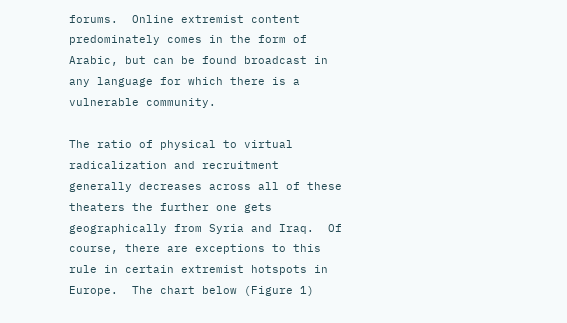forums.  Online extremist content predominately comes in the form of Arabic, but can be found broadcast in any language for which there is a vulnerable community.

The ratio of physical to virtual radicalization and recruitment generally decreases across all of these theaters the further one gets geographically from Syria and Iraq.  Of course, there are exceptions to this rule in certain extremist hotspots in Europe.  The chart below (Figure 1)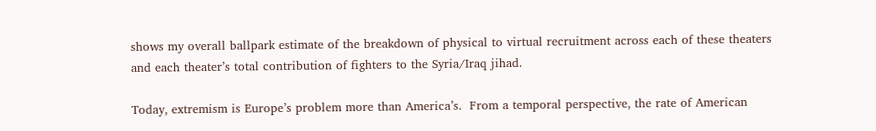shows my overall ballpark estimate of the breakdown of physical to virtual recruitment across each of these theaters and each theater’s total contribution of fighters to the Syria/Iraq jihad.

Today, extremism is Europe’s problem more than America’s.  From a temporal perspective, the rate of American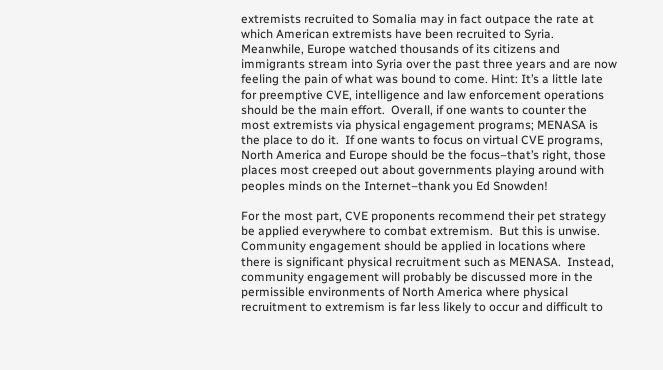extremists recruited to Somalia may in fact outpace the rate at which American extremists have been recruited to Syria.  Meanwhile, Europe watched thousands of its citizens and immigrants stream into Syria over the past three years and are now feeling the pain of what was bound to come. Hint: It’s a little late for preemptive CVE, intelligence and law enforcement operations should be the main effort.  Overall, if one wants to counter the most extremists via physical engagement programs; MENASA is the place to do it.  If one wants to focus on virtual CVE programs, North America and Europe should be the focus–that’s right, those places most creeped out about governments playing around with peoples minds on the Internet–thank you Ed Snowden!

For the most part, CVE proponents recommend their pet strategy be applied everywhere to combat extremism.  But this is unwise.  Community engagement should be applied in locations where there is significant physical recruitment such as MENASA.  Instead, community engagement will probably be discussed more in the permissible environments of North America where physical recruitment to extremism is far less likely to occur and difficult to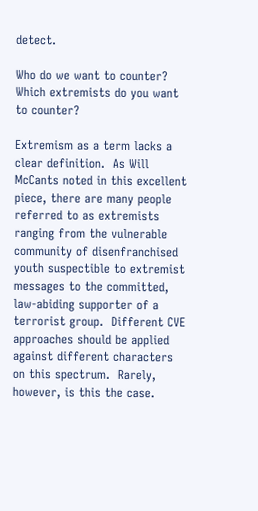detect.

Who do we want to counter? Which extremists do you want to counter?

Extremism as a term lacks a clear definition.  As Will McCants noted in this excellent piece, there are many people referred to as extremists ranging from the vulnerable community of disenfranchised youth suspectible to extremist messages to the committed, law-abiding supporter of a terrorist group.  Different CVE approaches should be applied against different characters on this spectrum.  Rarely, however, is this the case.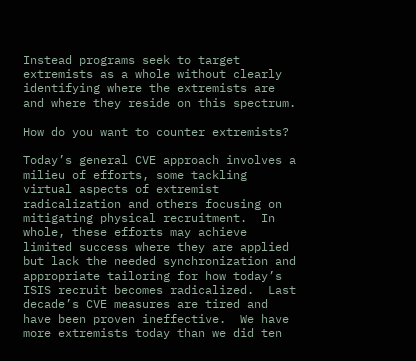Instead programs seek to target extremists as a whole without clearly identifying where the extremists are and where they reside on this spectrum.

How do you want to counter extremists?

Today’s general CVE approach involves a milieu of efforts, some tackling virtual aspects of extremist radicalization and others focusing on mitigating physical recruitment.  In whole, these efforts may achieve limited success where they are applied but lack the needed synchronization and appropriate tailoring for how today’s ISIS recruit becomes radicalized.  Last decade’s CVE measures are tired and have been proven ineffective.  We have more extremists today than we did ten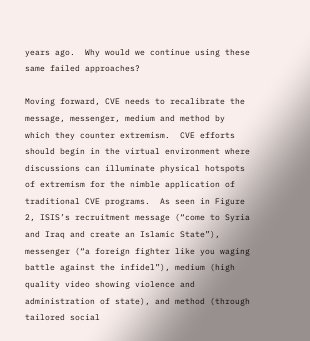years ago.  Why would we continue using these same failed approaches?

Moving forward, CVE needs to recalibrate the message, messenger, medium and method by which they counter extremism.  CVE efforts should begin in the virtual environment where discussions can illuminate physical hotspots of extremism for the nimble application of traditional CVE programs.  As seen in Figure 2, ISIS’s recruitment message (“come to Syria and Iraq and create an Islamic State”), messenger (“a foreign fighter like you waging battle against the infidel”), medium (high quality video showing violence and administration of state), and method (through tailored social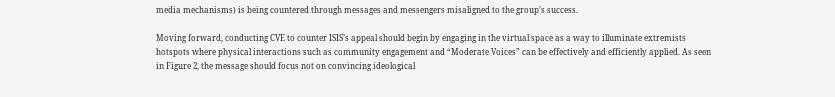media mechanisms) is being countered through messages and messengers misaligned to the group’s success.

Moving forward, conducting CVE to counter ISIS’s appeal should begin by engaging in the virtual space as a way to illuminate extremists hotspots where physical interactions such as community engagement and “Moderate Voices” can be effectively and efficiently applied. As seen in Figure 2, the message should focus not on convincing ideological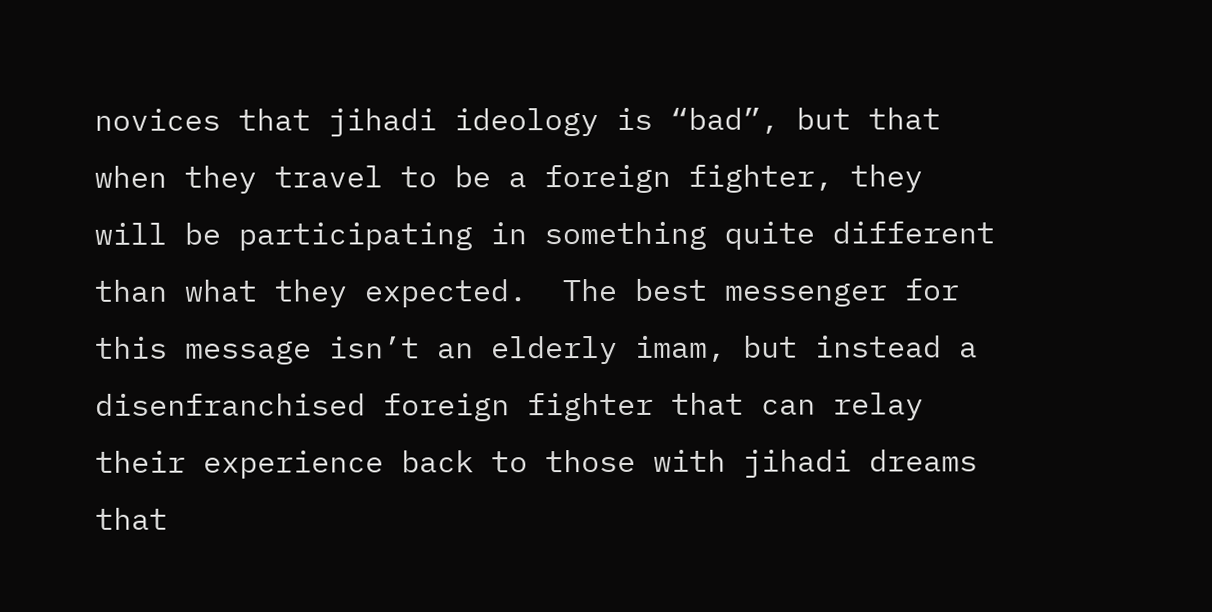novices that jihadi ideology is “bad”, but that when they travel to be a foreign fighter, they will be participating in something quite different than what they expected.  The best messenger for this message isn’t an elderly imam, but instead a disenfranchised foreign fighter that can relay their experience back to those with jihadi dreams that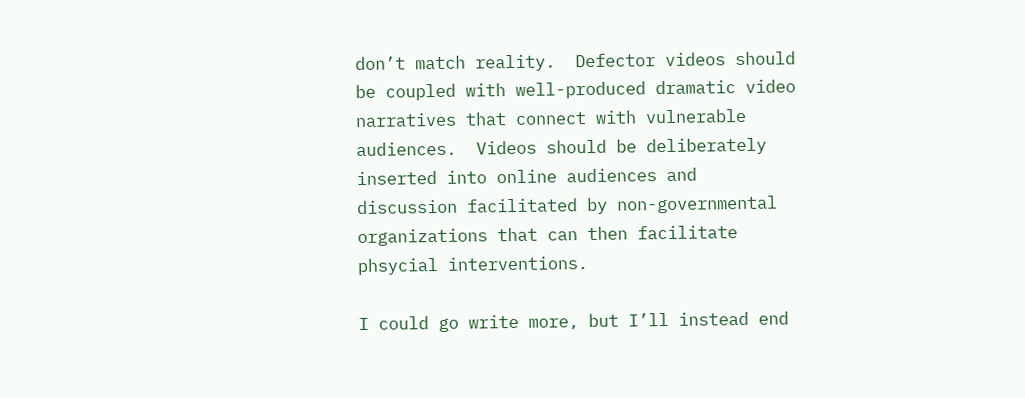don’t match reality.  Defector videos should be coupled with well-produced dramatic video narratives that connect with vulnerable audiences.  Videos should be deliberately inserted into online audiences and discussion facilitated by non-governmental organizations that can then facilitate phsycial interventions.

I could go write more, but I’ll instead end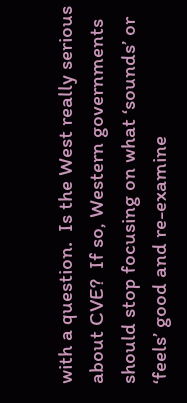with a question.  Is the West really serious about CVE?  If so, Western governments should stop focusing on what ‘sounds’ or ‘feels’ good and re-examine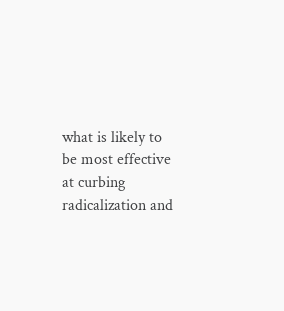what is likely to be most effective at curbing radicalization and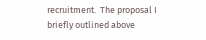recruitment.  The proposal I briefly outlined above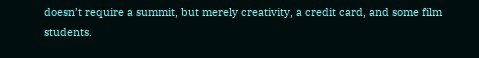doesn’t require a summit, but merely creativity, a credit card, and some film students.